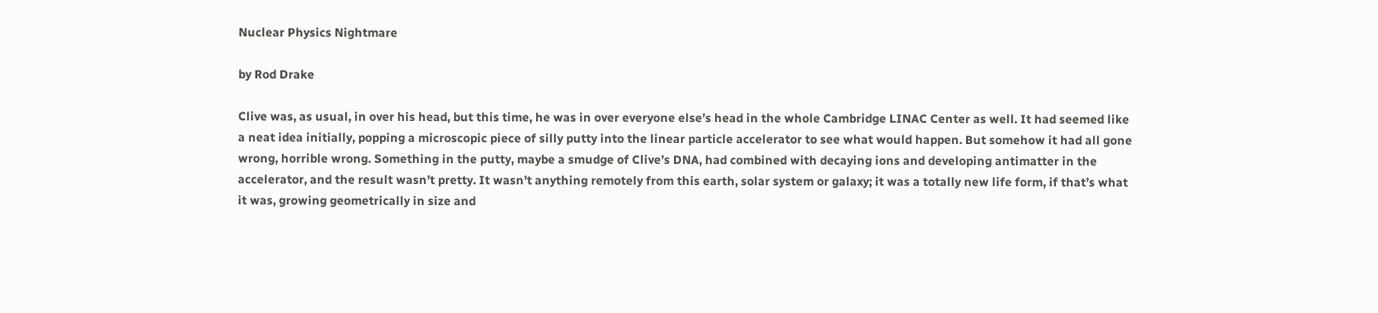Nuclear Physics Nightmare

by Rod Drake

Clive was, as usual, in over his head, but this time, he was in over everyone else’s head in the whole Cambridge LINAC Center as well. It had seemed like a neat idea initially, popping a microscopic piece of silly putty into the linear particle accelerator to see what would happen. But somehow it had all gone wrong, horrible wrong. Something in the putty, maybe a smudge of Clive’s DNA, had combined with decaying ions and developing antimatter in the accelerator, and the result wasn’t pretty. It wasn’t anything remotely from this earth, solar system or galaxy; it was a totally new life form, if that’s what it was, growing geometrically in size and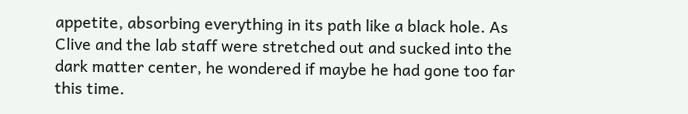appetite, absorbing everything in its path like a black hole. As Clive and the lab staff were stretched out and sucked into the dark matter center, he wondered if maybe he had gone too far this time.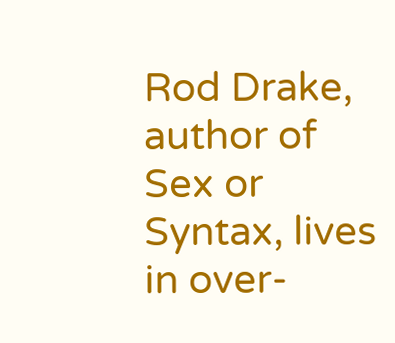Rod Drake, author of Sex or Syntax, lives in over-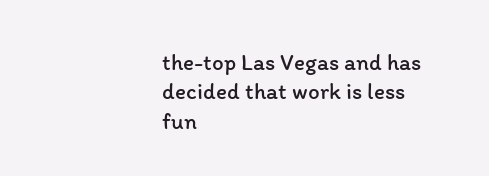the-top Las Vegas and has decided that work is less fun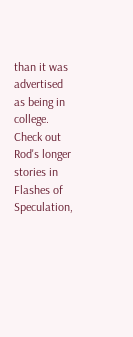than it was advertised as being in college. Check out Rod's longer stories in Flashes of Speculation,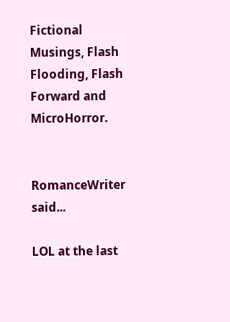Fictional Musings, Flash Flooding, Flash Forward and MicroHorror.


RomanceWriter said...

LOL at the last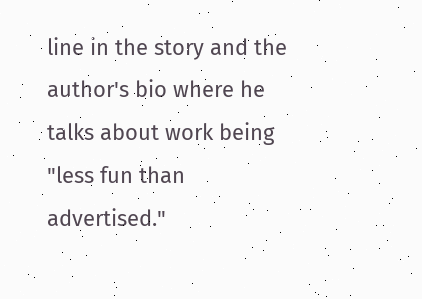line in the story and the author's bio where he talks about work being "less fun than advertised."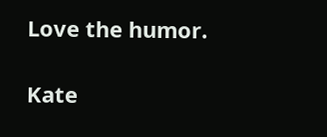Love the humor.

Kate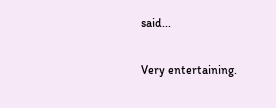said...

Very entertaining.